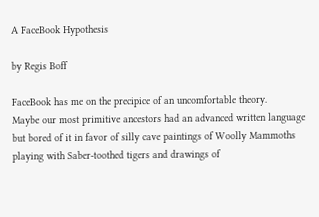A FaceBook Hypothesis

by Regis Boff

FaceBook has me on the precipice of an uncomfortable theory.
Maybe our most primitive ancestors had an advanced written language but bored of it in favor of silly cave paintings of Woolly Mammoths playing with Saber-toothed tigers and drawings of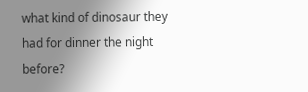what kind of dinosaur they had for dinner the night before?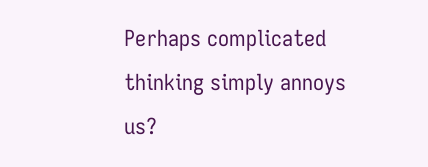Perhaps complicated thinking simply annoys us?